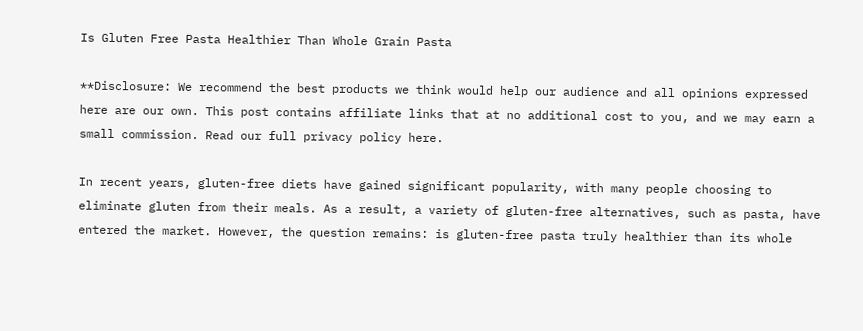Is Gluten Free Pasta Healthier Than Whole Grain Pasta

**Disclosure: We recommend the best products we think would help our audience and all opinions expressed here are our own. This post contains affiliate links that at no additional cost to you, and we may earn a small commission. Read our full privacy policy here.

In recent years, gluten-free diets have gained significant popularity, with many people choosing to eliminate gluten from their meals. As a result, a variety of gluten-free alternatives, such as pasta, have entered the market. However, the question remains: is gluten-free pasta truly healthier than its whole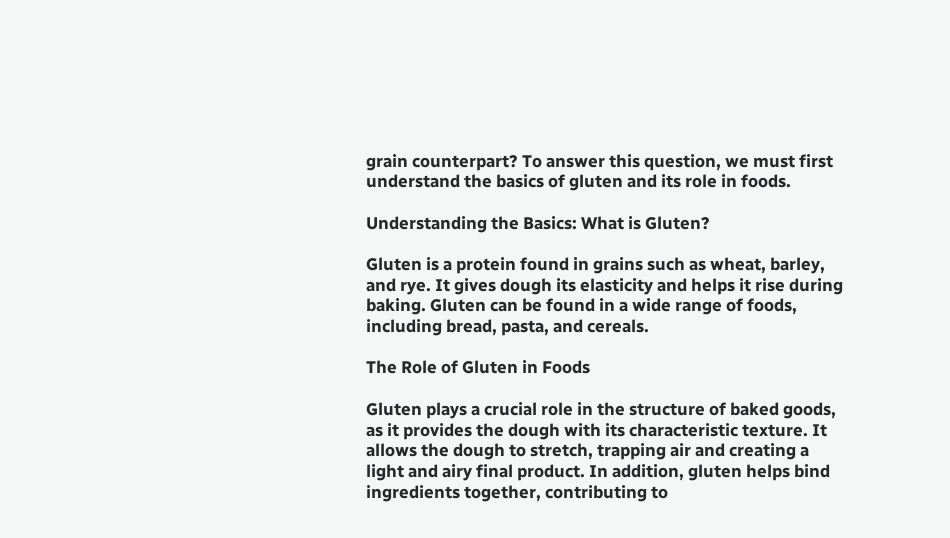grain counterpart? To answer this question, we must first understand the basics of gluten and its role in foods.

Understanding the Basics: What is Gluten?

Gluten is a protein found in grains such as wheat, barley, and rye. It gives dough its elasticity and helps it rise during baking. Gluten can be found in a wide range of foods, including bread, pasta, and cereals.

The Role of Gluten in Foods

Gluten plays a crucial role in the structure of baked goods, as it provides the dough with its characteristic texture. It allows the dough to stretch, trapping air and creating a light and airy final product. In addition, gluten helps bind ingredients together, contributing to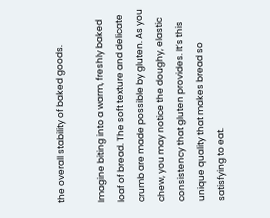the overall stability of baked goods.

Imagine biting into a warm, freshly baked loaf of bread. The soft texture and delicate crumb are made possible by gluten. As you chew, you may notice the doughy, elastic consistency that gluten provides. It’s this unique quality that makes bread so satisfying to eat.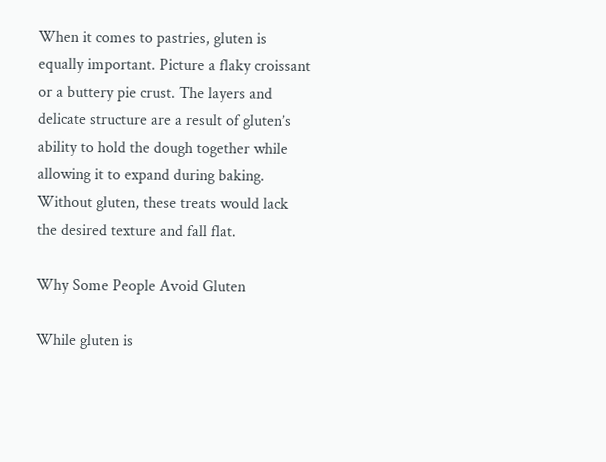When it comes to pastries, gluten is equally important. Picture a flaky croissant or a buttery pie crust. The layers and delicate structure are a result of gluten’s ability to hold the dough together while allowing it to expand during baking. Without gluten, these treats would lack the desired texture and fall flat.

Why Some People Avoid Gluten

While gluten is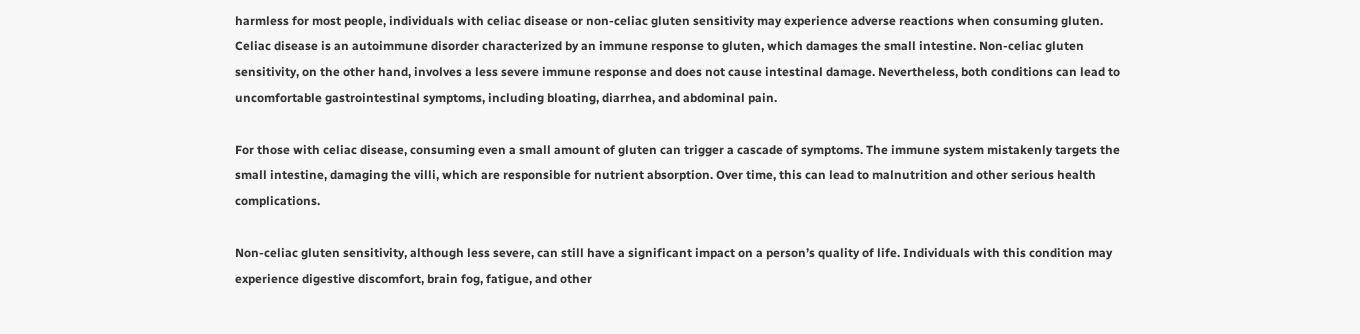harmless for most people, individuals with celiac disease or non-celiac gluten sensitivity may experience adverse reactions when consuming gluten. Celiac disease is an autoimmune disorder characterized by an immune response to gluten, which damages the small intestine. Non-celiac gluten sensitivity, on the other hand, involves a less severe immune response and does not cause intestinal damage. Nevertheless, both conditions can lead to uncomfortable gastrointestinal symptoms, including bloating, diarrhea, and abdominal pain.

For those with celiac disease, consuming even a small amount of gluten can trigger a cascade of symptoms. The immune system mistakenly targets the small intestine, damaging the villi, which are responsible for nutrient absorption. Over time, this can lead to malnutrition and other serious health complications.

Non-celiac gluten sensitivity, although less severe, can still have a significant impact on a person’s quality of life. Individuals with this condition may experience digestive discomfort, brain fog, fatigue, and other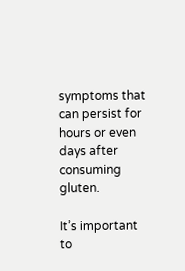symptoms that can persist for hours or even days after consuming gluten.

It’s important to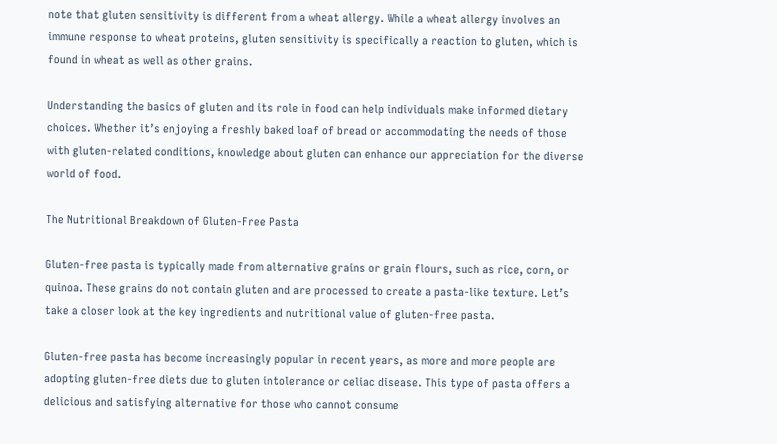note that gluten sensitivity is different from a wheat allergy. While a wheat allergy involves an immune response to wheat proteins, gluten sensitivity is specifically a reaction to gluten, which is found in wheat as well as other grains.

Understanding the basics of gluten and its role in food can help individuals make informed dietary choices. Whether it’s enjoying a freshly baked loaf of bread or accommodating the needs of those with gluten-related conditions, knowledge about gluten can enhance our appreciation for the diverse world of food.

The Nutritional Breakdown of Gluten-Free Pasta

Gluten-free pasta is typically made from alternative grains or grain flours, such as rice, corn, or quinoa. These grains do not contain gluten and are processed to create a pasta-like texture. Let’s take a closer look at the key ingredients and nutritional value of gluten-free pasta.

Gluten-free pasta has become increasingly popular in recent years, as more and more people are adopting gluten-free diets due to gluten intolerance or celiac disease. This type of pasta offers a delicious and satisfying alternative for those who cannot consume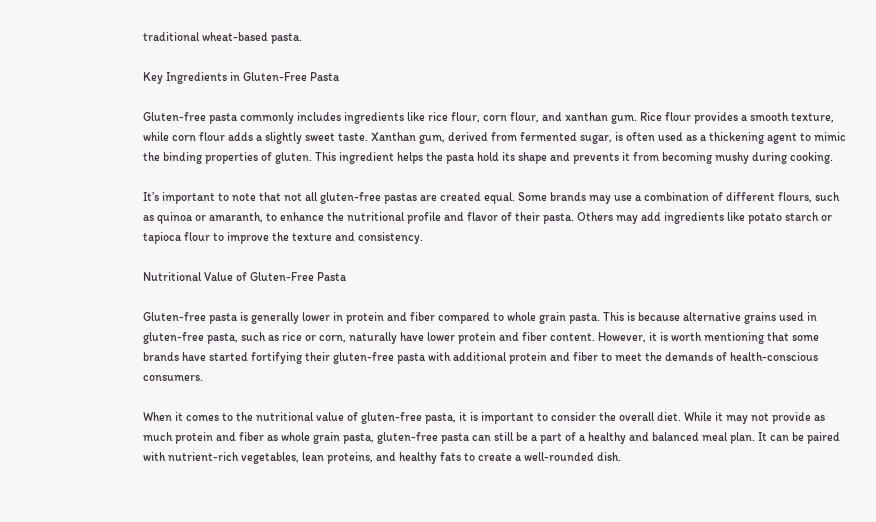traditional wheat-based pasta.

Key Ingredients in Gluten-Free Pasta

Gluten-free pasta commonly includes ingredients like rice flour, corn flour, and xanthan gum. Rice flour provides a smooth texture, while corn flour adds a slightly sweet taste. Xanthan gum, derived from fermented sugar, is often used as a thickening agent to mimic the binding properties of gluten. This ingredient helps the pasta hold its shape and prevents it from becoming mushy during cooking.

It’s important to note that not all gluten-free pastas are created equal. Some brands may use a combination of different flours, such as quinoa or amaranth, to enhance the nutritional profile and flavor of their pasta. Others may add ingredients like potato starch or tapioca flour to improve the texture and consistency.

Nutritional Value of Gluten-Free Pasta

Gluten-free pasta is generally lower in protein and fiber compared to whole grain pasta. This is because alternative grains used in gluten-free pasta, such as rice or corn, naturally have lower protein and fiber content. However, it is worth mentioning that some brands have started fortifying their gluten-free pasta with additional protein and fiber to meet the demands of health-conscious consumers.

When it comes to the nutritional value of gluten-free pasta, it is important to consider the overall diet. While it may not provide as much protein and fiber as whole grain pasta, gluten-free pasta can still be a part of a healthy and balanced meal plan. It can be paired with nutrient-rich vegetables, lean proteins, and healthy fats to create a well-rounded dish.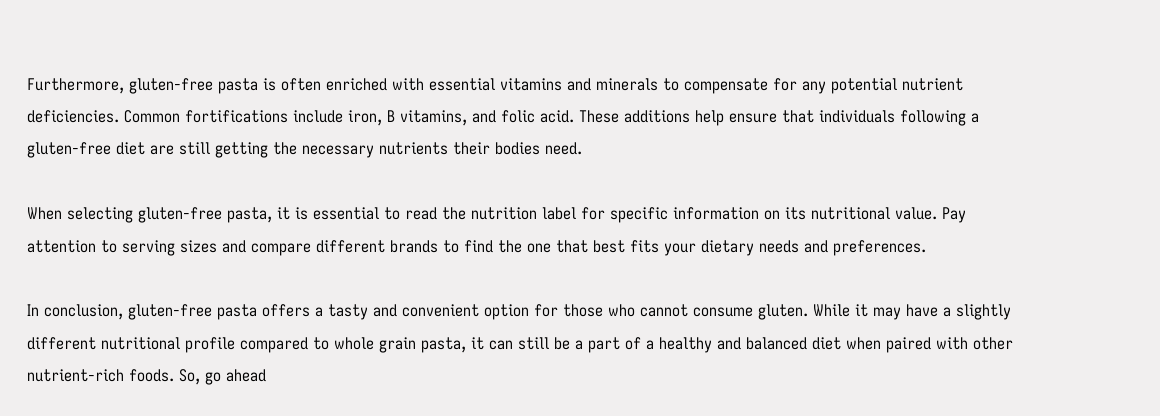Furthermore, gluten-free pasta is often enriched with essential vitamins and minerals to compensate for any potential nutrient deficiencies. Common fortifications include iron, B vitamins, and folic acid. These additions help ensure that individuals following a gluten-free diet are still getting the necessary nutrients their bodies need.

When selecting gluten-free pasta, it is essential to read the nutrition label for specific information on its nutritional value. Pay attention to serving sizes and compare different brands to find the one that best fits your dietary needs and preferences.

In conclusion, gluten-free pasta offers a tasty and convenient option for those who cannot consume gluten. While it may have a slightly different nutritional profile compared to whole grain pasta, it can still be a part of a healthy and balanced diet when paired with other nutrient-rich foods. So, go ahead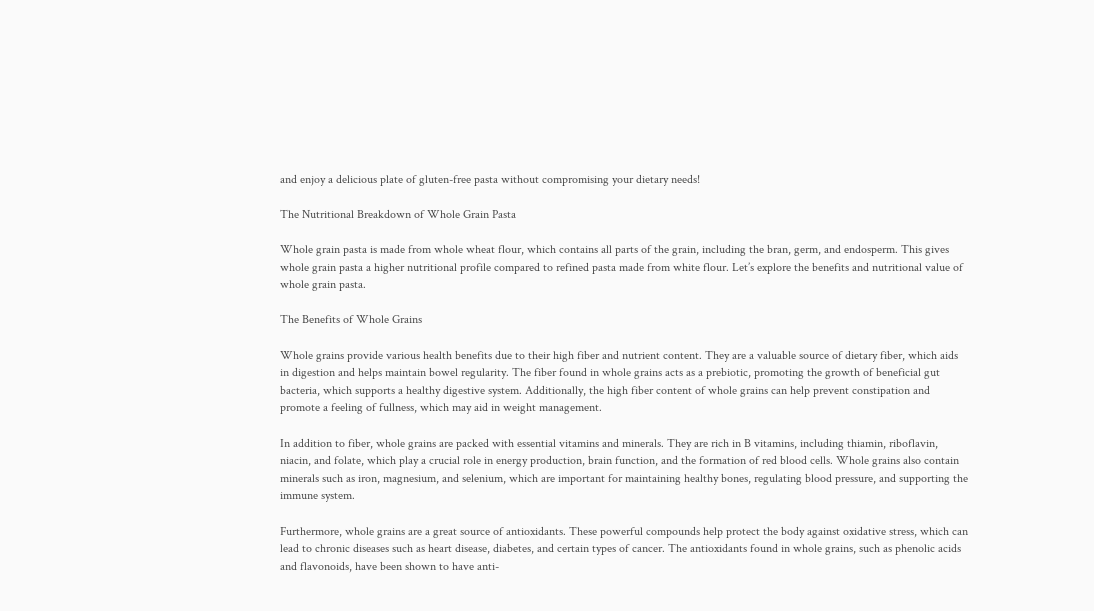and enjoy a delicious plate of gluten-free pasta without compromising your dietary needs!

The Nutritional Breakdown of Whole Grain Pasta

Whole grain pasta is made from whole wheat flour, which contains all parts of the grain, including the bran, germ, and endosperm. This gives whole grain pasta a higher nutritional profile compared to refined pasta made from white flour. Let’s explore the benefits and nutritional value of whole grain pasta.

The Benefits of Whole Grains

Whole grains provide various health benefits due to their high fiber and nutrient content. They are a valuable source of dietary fiber, which aids in digestion and helps maintain bowel regularity. The fiber found in whole grains acts as a prebiotic, promoting the growth of beneficial gut bacteria, which supports a healthy digestive system. Additionally, the high fiber content of whole grains can help prevent constipation and promote a feeling of fullness, which may aid in weight management.

In addition to fiber, whole grains are packed with essential vitamins and minerals. They are rich in B vitamins, including thiamin, riboflavin, niacin, and folate, which play a crucial role in energy production, brain function, and the formation of red blood cells. Whole grains also contain minerals such as iron, magnesium, and selenium, which are important for maintaining healthy bones, regulating blood pressure, and supporting the immune system.

Furthermore, whole grains are a great source of antioxidants. These powerful compounds help protect the body against oxidative stress, which can lead to chronic diseases such as heart disease, diabetes, and certain types of cancer. The antioxidants found in whole grains, such as phenolic acids and flavonoids, have been shown to have anti-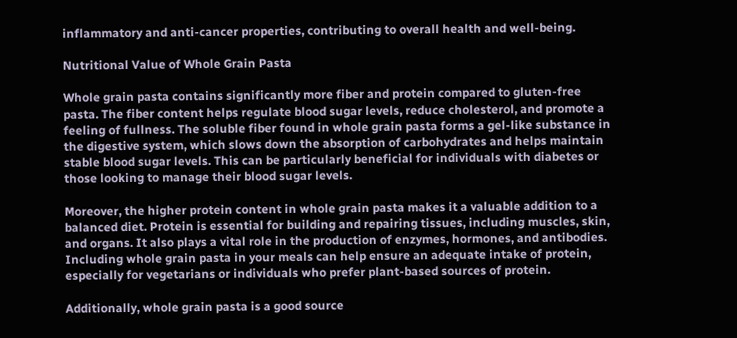inflammatory and anti-cancer properties, contributing to overall health and well-being.

Nutritional Value of Whole Grain Pasta

Whole grain pasta contains significantly more fiber and protein compared to gluten-free pasta. The fiber content helps regulate blood sugar levels, reduce cholesterol, and promote a feeling of fullness. The soluble fiber found in whole grain pasta forms a gel-like substance in the digestive system, which slows down the absorption of carbohydrates and helps maintain stable blood sugar levels. This can be particularly beneficial for individuals with diabetes or those looking to manage their blood sugar levels.

Moreover, the higher protein content in whole grain pasta makes it a valuable addition to a balanced diet. Protein is essential for building and repairing tissues, including muscles, skin, and organs. It also plays a vital role in the production of enzymes, hormones, and antibodies. Including whole grain pasta in your meals can help ensure an adequate intake of protein, especially for vegetarians or individuals who prefer plant-based sources of protein.

Additionally, whole grain pasta is a good source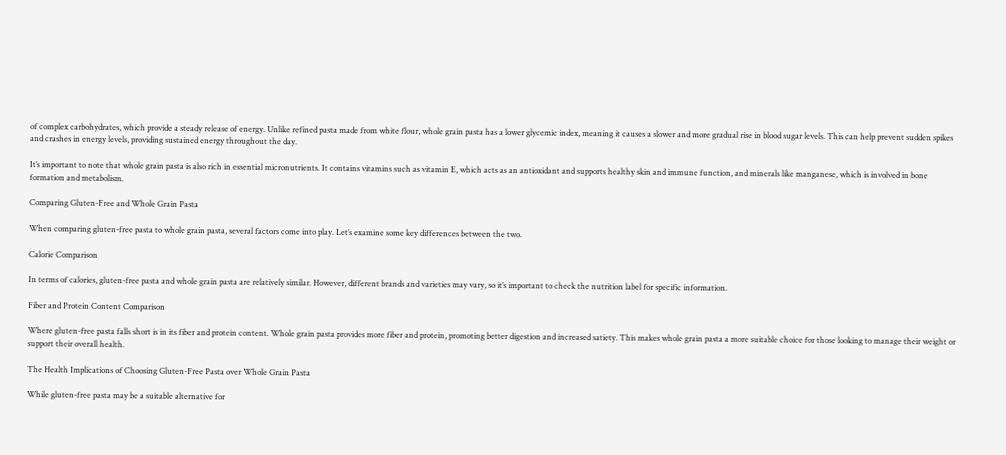of complex carbohydrates, which provide a steady release of energy. Unlike refined pasta made from white flour, whole grain pasta has a lower glycemic index, meaning it causes a slower and more gradual rise in blood sugar levels. This can help prevent sudden spikes and crashes in energy levels, providing sustained energy throughout the day.

It’s important to note that whole grain pasta is also rich in essential micronutrients. It contains vitamins such as vitamin E, which acts as an antioxidant and supports healthy skin and immune function, and minerals like manganese, which is involved in bone formation and metabolism.

Comparing Gluten-Free and Whole Grain Pasta

When comparing gluten-free pasta to whole grain pasta, several factors come into play. Let’s examine some key differences between the two.

Calorie Comparison

In terms of calories, gluten-free pasta and whole grain pasta are relatively similar. However, different brands and varieties may vary, so it’s important to check the nutrition label for specific information.

Fiber and Protein Content Comparison

Where gluten-free pasta falls short is in its fiber and protein content. Whole grain pasta provides more fiber and protein, promoting better digestion and increased satiety. This makes whole grain pasta a more suitable choice for those looking to manage their weight or support their overall health.

The Health Implications of Choosing Gluten-Free Pasta over Whole Grain Pasta

While gluten-free pasta may be a suitable alternative for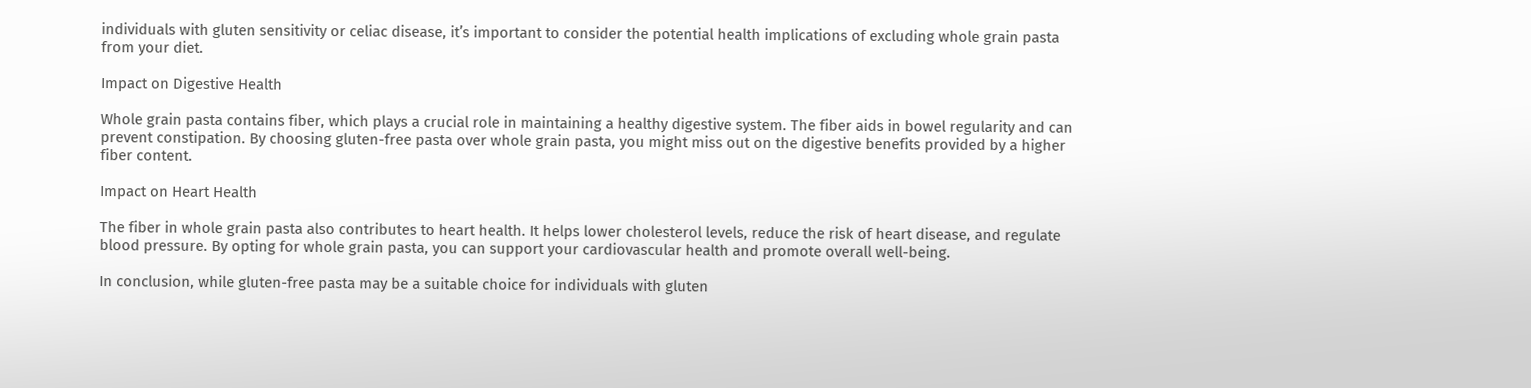individuals with gluten sensitivity or celiac disease, it’s important to consider the potential health implications of excluding whole grain pasta from your diet.

Impact on Digestive Health

Whole grain pasta contains fiber, which plays a crucial role in maintaining a healthy digestive system. The fiber aids in bowel regularity and can prevent constipation. By choosing gluten-free pasta over whole grain pasta, you might miss out on the digestive benefits provided by a higher fiber content.

Impact on Heart Health

The fiber in whole grain pasta also contributes to heart health. It helps lower cholesterol levels, reduce the risk of heart disease, and regulate blood pressure. By opting for whole grain pasta, you can support your cardiovascular health and promote overall well-being.

In conclusion, while gluten-free pasta may be a suitable choice for individuals with gluten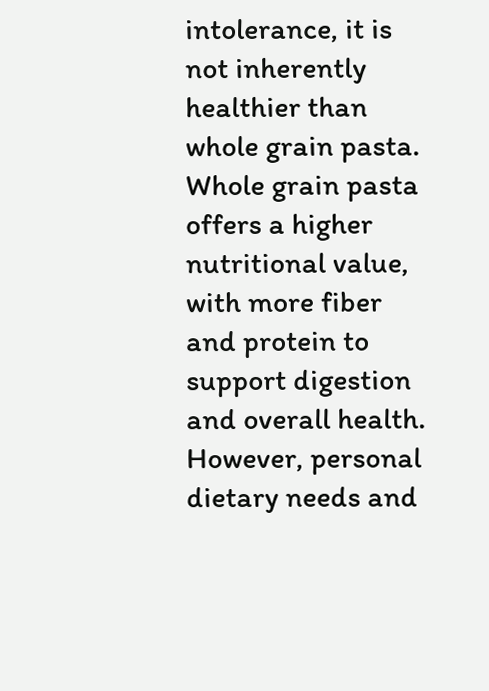intolerance, it is not inherently healthier than whole grain pasta. Whole grain pasta offers a higher nutritional value, with more fiber and protein to support digestion and overall health. However, personal dietary needs and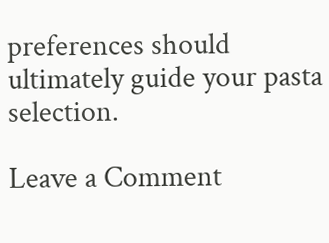preferences should ultimately guide your pasta selection.

Leave a Comment